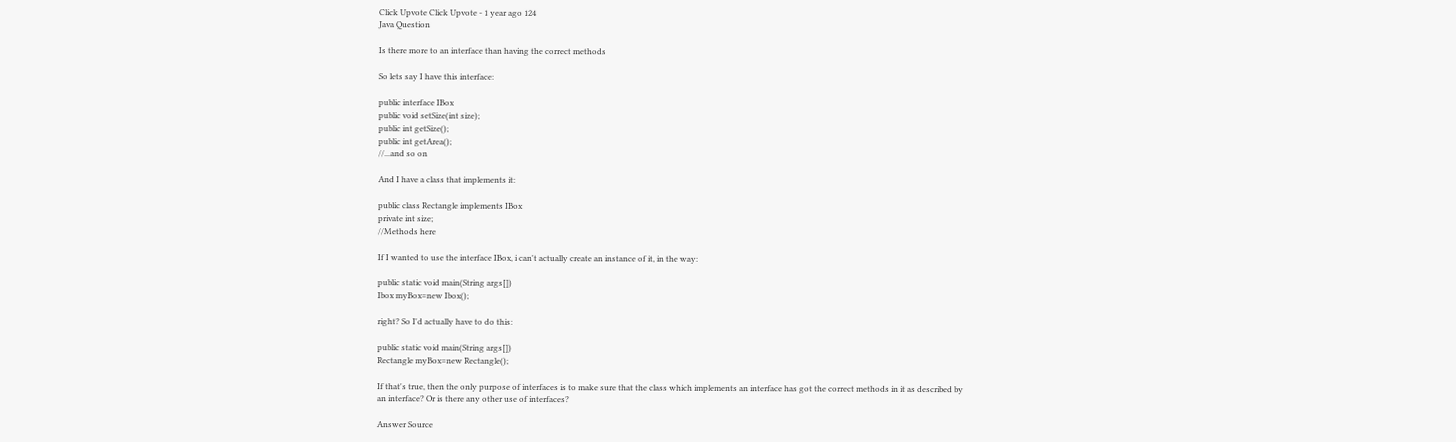Click Upvote Click Upvote - 1 year ago 124
Java Question

Is there more to an interface than having the correct methods

So lets say I have this interface:

public interface IBox
public void setSize(int size);
public int getSize();
public int getArea();
//...and so on

And I have a class that implements it:

public class Rectangle implements IBox
private int size;
//Methods here

If I wanted to use the interface IBox, i can't actually create an instance of it, in the way:

public static void main(String args[])
Ibox myBox=new Ibox();

right? So I'd actually have to do this:

public static void main(String args[])
Rectangle myBox=new Rectangle();

If that's true, then the only purpose of interfaces is to make sure that the class which implements an interface has got the correct methods in it as described by an interface? Or is there any other use of interfaces?

Answer Source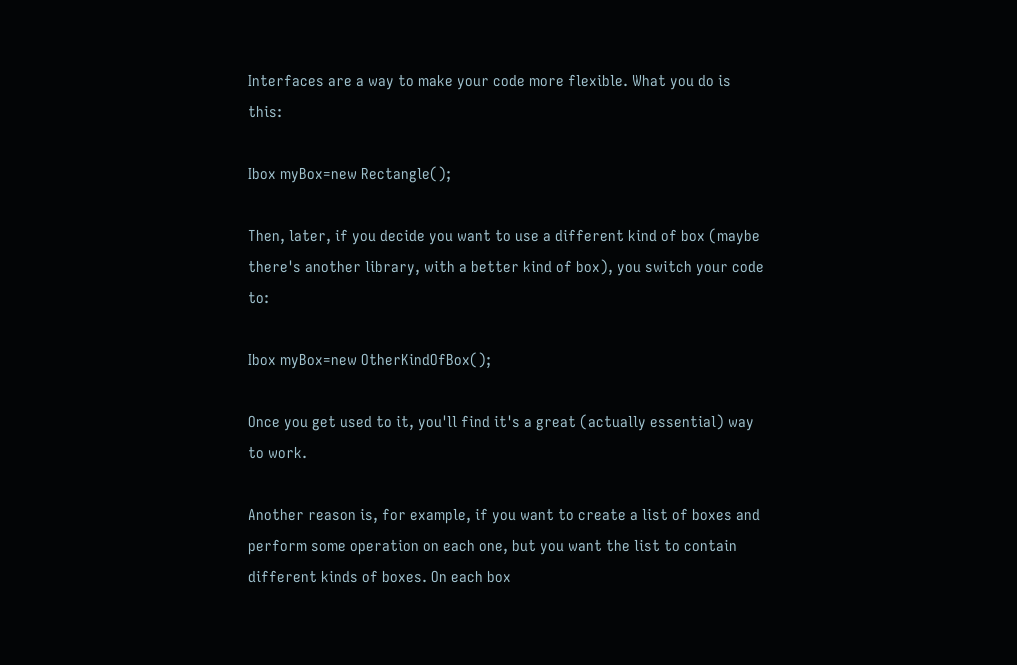Interfaces are a way to make your code more flexible. What you do is this:

Ibox myBox=new Rectangle();

Then, later, if you decide you want to use a different kind of box (maybe there's another library, with a better kind of box), you switch your code to:

Ibox myBox=new OtherKindOfBox();

Once you get used to it, you'll find it's a great (actually essential) way to work.

Another reason is, for example, if you want to create a list of boxes and perform some operation on each one, but you want the list to contain different kinds of boxes. On each box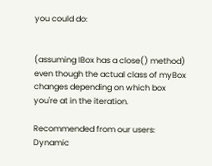you could do:


(assuming IBox has a close() method) even though the actual class of myBox changes depending on which box you're at in the iteration.

Recommended from our users: Dynamic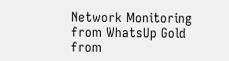Network Monitoring from WhatsUp Gold from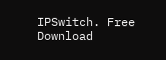IPSwitch. Free Download